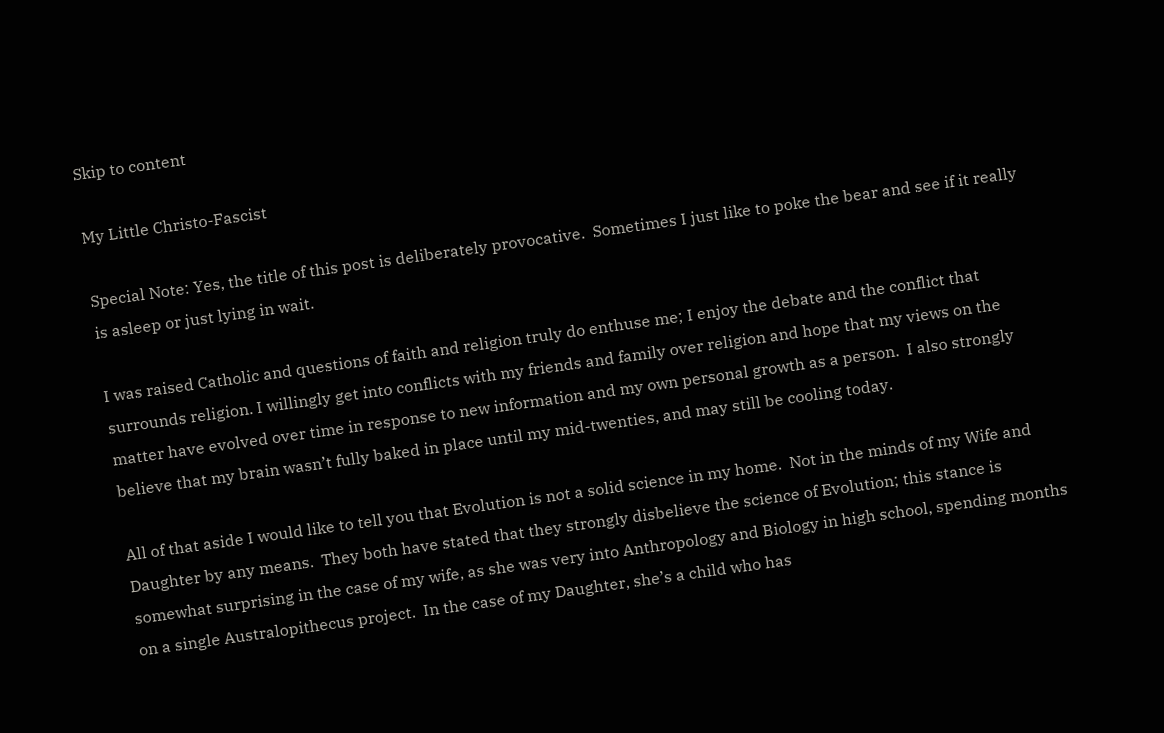Skip to content

My Little Christo-Fascist

Special Note: Yes, the title of this post is deliberately provocative.  Sometimes I just like to poke the bear and see if it really is asleep or just lying in wait.

I was raised Catholic and questions of faith and religion truly do enthuse me; I enjoy the debate and the conflict that surrounds religion. I willingly get into conflicts with my friends and family over religion and hope that my views on the matter have evolved over time in response to new information and my own personal growth as a person.  I also strongly believe that my brain wasn’t fully baked in place until my mid-twenties, and may still be cooling today.

All of that aside I would like to tell you that Evolution is not a solid science in my home.  Not in the minds of my Wife and Daughter by any means.  They both have stated that they strongly disbelieve the science of Evolution; this stance is somewhat surprising in the case of my wife, as she was very into Anthropology and Biology in high school, spending months on a single Australopithecus project.  In the case of my Daughter, she’s a child who has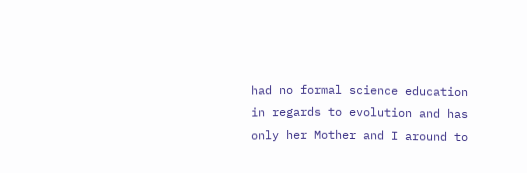had no formal science education in regards to evolution and has only her Mother and I around to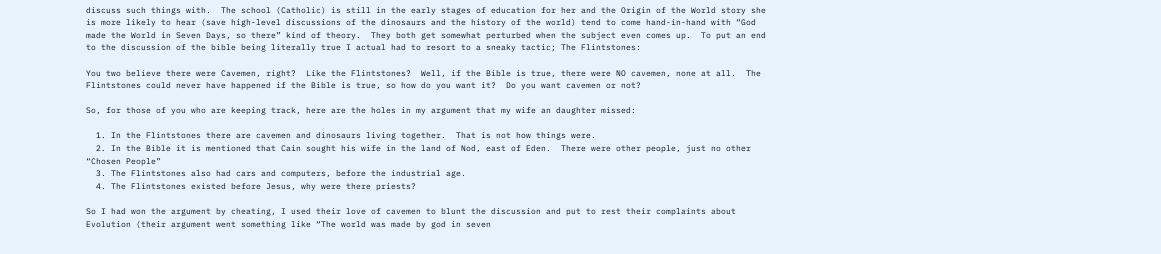discuss such things with.  The school (Catholic) is still in the early stages of education for her and the Origin of the World story she is more likely to hear (save high-level discussions of the dinosaurs and the history of the world) tend to come hand-in-hand with “God made the World in Seven Days, so there” kind of theory.  They both get somewhat perturbed when the subject even comes up.  To put an end to the discussion of the bible being literally true I actual had to resort to a sneaky tactic; The Flintstones:

You two believe there were Cavemen, right?  Like the Flintstones?  Well, if the Bible is true, there were NO cavemen, none at all.  The Flintstones could never have happened if the Bible is true, so how do you want it?  Do you want cavemen or not?

So, for those of you who are keeping track, here are the holes in my argument that my wife an daughter missed:

  1. In the Flintstones there are cavemen and dinosaurs living together.  That is not how things were.
  2. In the Bible it is mentioned that Cain sought his wife in the land of Nod, east of Eden.  There were other people, just no other “Chosen People”
  3. The Flintstones also had cars and computers, before the industrial age.
  4. The Flintstones existed before Jesus, why were there priests?

So I had won the argument by cheating, I used their love of cavemen to blunt the discussion and put to rest their complaints about Evolution (their argument went something like “The world was made by god in seven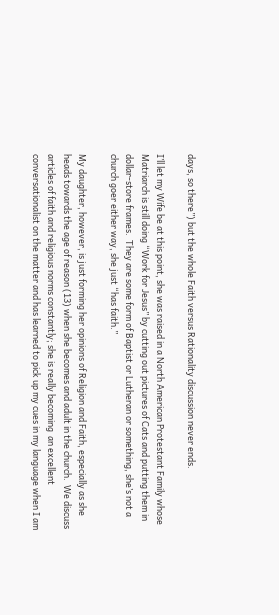days, so there”) but the whole Faith versus Rationality discussion never ends.

I’ll let my Wife be at this point, she was raised in a North American Protestant Family whose Matriarch is still doing “Work for Jesus” by cutting out pictures of Cats and putting them in dollar-store frames.  They are some form of Baptist or Lutheran or something, she’s not a church goer either way, she just “has faith.”

My daughter, however, is just forming her opinions of Religion and Faith, especially as she heads towards the age of reason (13) when she becomes and adult in the church.  We discuss articles of faith and religious norms constantly; she is really becoming  an excellent conversationalist on the matter and has learned to pick up my cues in my language when I am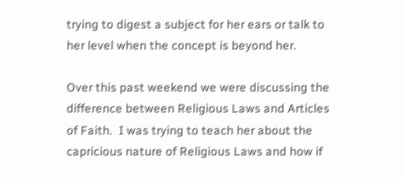trying to digest a subject for her ears or talk to her level when the concept is beyond her.

Over this past weekend we were discussing the difference between Religious Laws and Articles of Faith.  I was trying to teach her about the capricious nature of Religious Laws and how if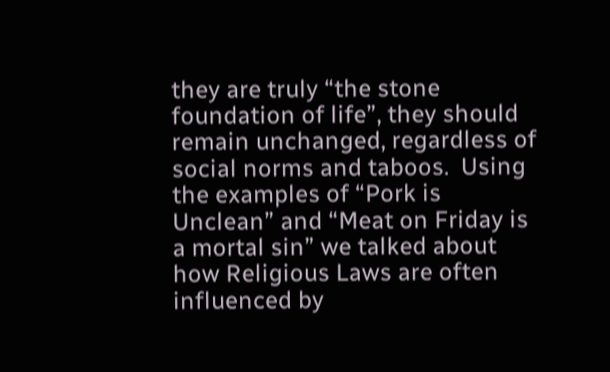they are truly “the stone foundation of life”, they should remain unchanged, regardless of social norms and taboos.  Using the examples of “Pork is Unclean” and “Meat on Friday is a mortal sin” we talked about how Religious Laws are often influenced by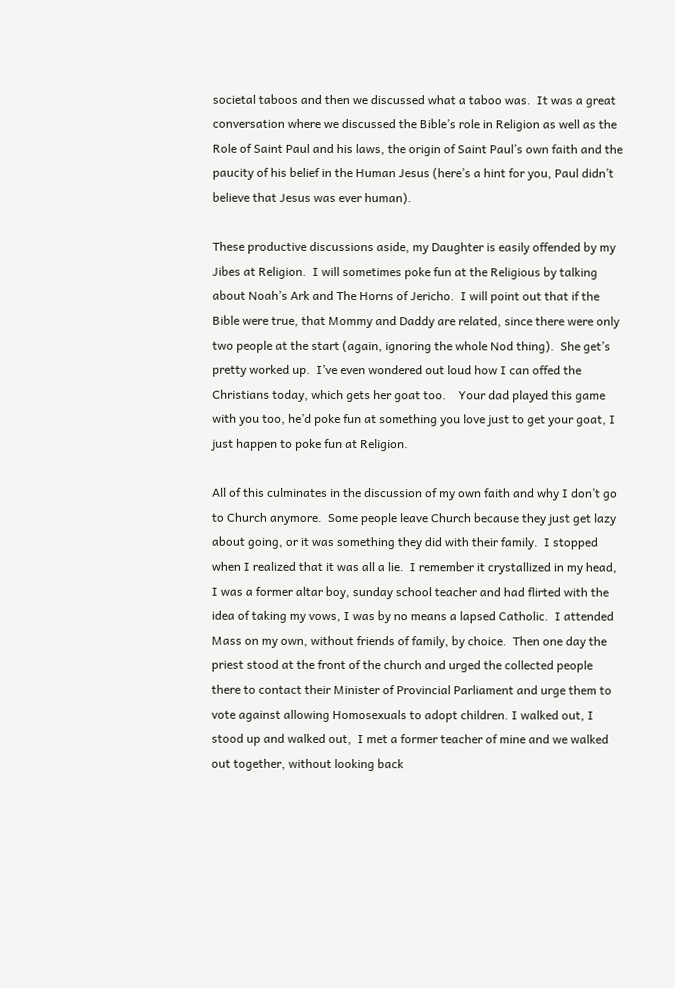societal taboos and then we discussed what a taboo was.  It was a great conversation where we discussed the Bible’s role in Religion as well as the Role of Saint Paul and his laws, the origin of Saint Paul’s own faith and the paucity of his belief in the Human Jesus (here’s a hint for you, Paul didn’t believe that Jesus was ever human).

These productive discussions aside, my Daughter is easily offended by my Jibes at Religion.  I will sometimes poke fun at the Religious by talking about Noah’s Ark and The Horns of Jericho.  I will point out that if the Bible were true, that Mommy and Daddy are related, since there were only two people at the start (again, ignoring the whole Nod thing).  She get’s pretty worked up.  I’ve even wondered out loud how I can offed the Christians today, which gets her goat too.    Your dad played this game with you too, he’d poke fun at something you love just to get your goat, I just happen to poke fun at Religion.

All of this culminates in the discussion of my own faith and why I don’t go to Church anymore.  Some people leave Church because they just get lazy about going, or it was something they did with their family.  I stopped when I realized that it was all a lie.  I remember it crystallized in my head, I was a former altar boy, sunday school teacher and had flirted with the idea of taking my vows, I was by no means a lapsed Catholic.  I attended Mass on my own, without friends of family, by choice.  Then one day the priest stood at the front of the church and urged the collected people there to contact their Minister of Provincial Parliament and urge them to vote against allowing Homosexuals to adopt children. I walked out, I stood up and walked out,  I met a former teacher of mine and we walked out together, without looking back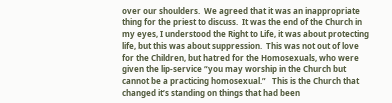over our shoulders.  We agreed that it was an inappropriate thing for the priest to discuss.  It was the end of the Church in my eyes, I understood the Right to Life, it was about protecting life, but this was about suppression.  This was not out of love for the Children, but hatred for the Homosexuals, who were given the lip-service “you may worship in the Church but cannot be a practicing homosexual.”   This is the Church that changed it’s standing on things that had been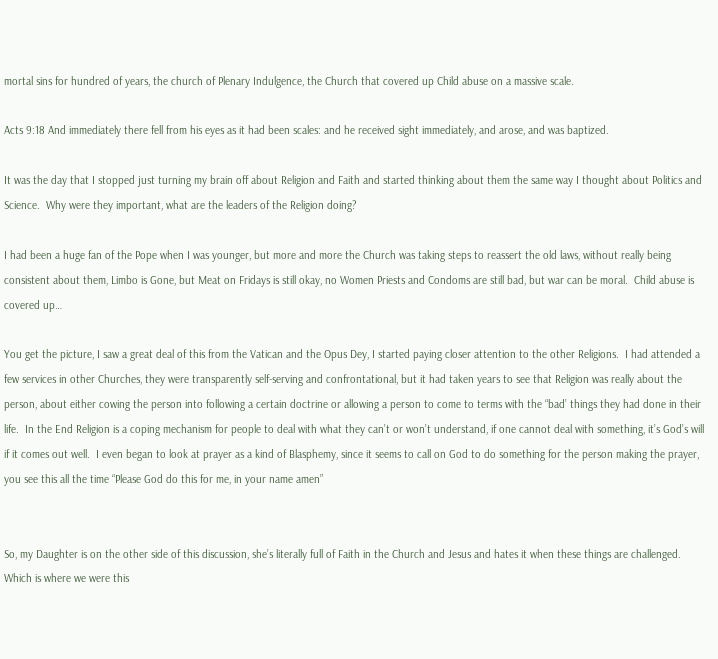mortal sins for hundred of years, the church of Plenary Indulgence, the Church that covered up Child abuse on a massive scale.

Acts 9:18 And immediately there fell from his eyes as it had been scales: and he received sight immediately, and arose, and was baptized.

It was the day that I stopped just turning my brain off about Religion and Faith and started thinking about them the same way I thought about Politics and Science.  Why were they important, what are the leaders of the Religion doing?

I had been a huge fan of the Pope when I was younger, but more and more the Church was taking steps to reassert the old laws, without really being consistent about them, Limbo is Gone, but Meat on Fridays is still okay, no Women Priests and Condoms are still bad, but war can be moral.  Child abuse is covered up…

You get the picture, I saw a great deal of this from the Vatican and the Opus Dey, I started paying closer attention to the other Religions.  I had attended a few services in other Churches, they were transparently self-serving and confrontational, but it had taken years to see that Religion was really about the person, about either cowing the person into following a certain doctrine or allowing a person to come to terms with the “bad’ things they had done in their life.  In the End Religion is a coping mechanism for people to deal with what they can’t or won’t understand, if one cannot deal with something, it’s God’s will if it comes out well.  I even began to look at prayer as a kind of Blasphemy, since it seems to call on God to do something for the person making the prayer, you see this all the time “Please God do this for me, in your name amen”


So, my Daughter is on the other side of this discussion, she’s literally full of Faith in the Church and Jesus and hates it when these things are challenged.  Which is where we were this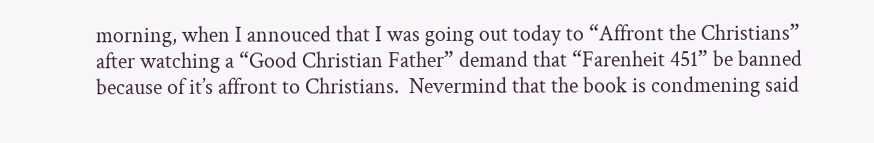morning, when I annouced that I was going out today to “Affront the Christians” after watching a “Good Christian Father” demand that “Farenheit 451” be banned because of it’s affront to Christians.  Nevermind that the book is condmening said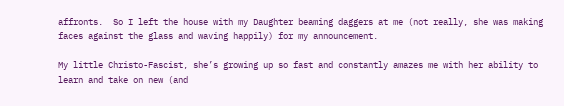affronts.  So I left the house with my Daughter beaming daggers at me (not really, she was making faces against the glass and waving happily) for my announcement.

My little Christo-Fascist, she’s growing up so fast and constantly amazes me with her ability to learn and take on new (and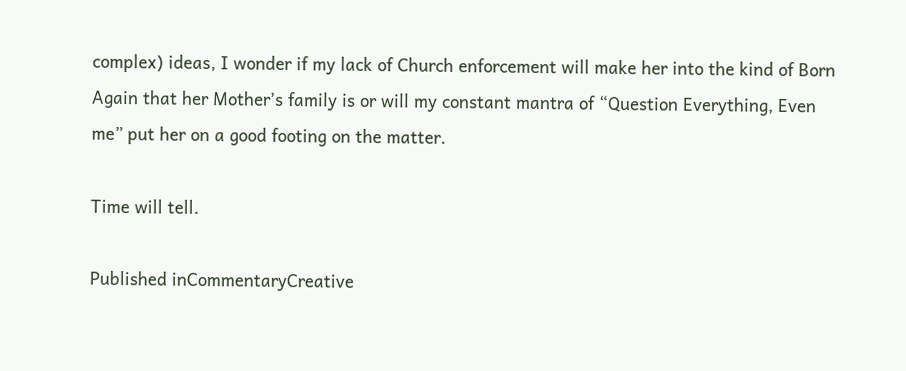complex) ideas, I wonder if my lack of Church enforcement will make her into the kind of Born Again that her Mother’s family is or will my constant mantra of “Question Everything, Even me” put her on a good footing on the matter.

Time will tell.

Published inCommentaryCreative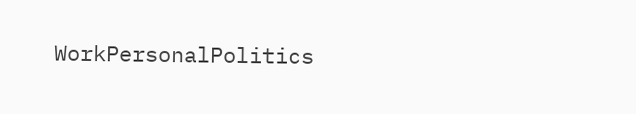WorkPersonalPolitics